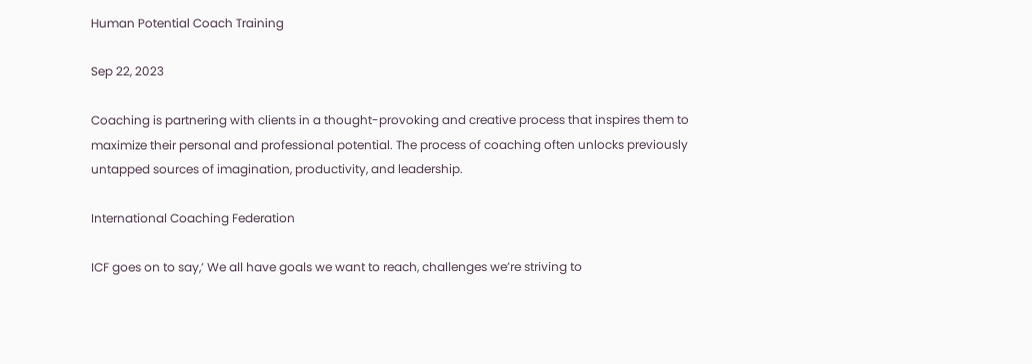Human Potential Coach Training

Sep 22, 2023

Coaching is partnering with clients in a thought-provoking and creative process that inspires them to maximize their personal and professional potential. The process of coaching often unlocks previously untapped sources of imagination, productivity, and leadership.

International Coaching Federation

ICF goes on to say,’ We all have goals we want to reach, challenges we’re striving to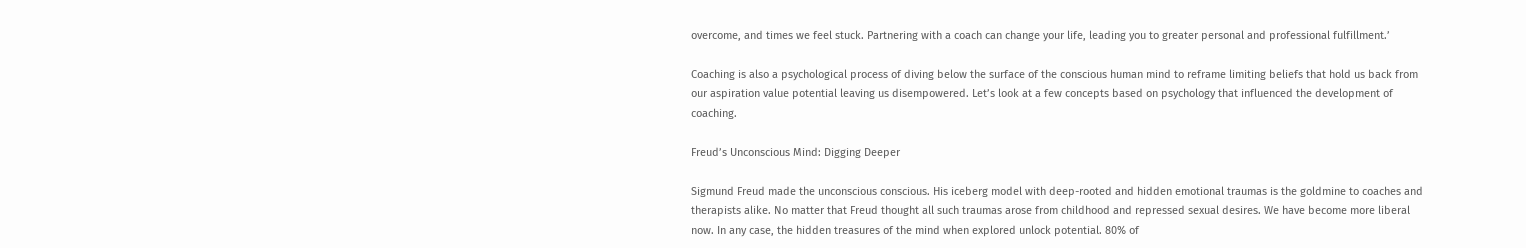overcome, and times we feel stuck. Partnering with a coach can change your life, leading you to greater personal and professional fulfillment.’

Coaching is also a psychological process of diving below the surface of the conscious human mind to reframe limiting beliefs that hold us back from our aspiration value potential leaving us disempowered. Let’s look at a few concepts based on psychology that influenced the development of coaching.

Freud’s Unconscious Mind: Digging Deeper

Sigmund Freud made the unconscious conscious. His iceberg model with deep-rooted and hidden emotional traumas is the goldmine to coaches and therapists alike. No matter that Freud thought all such traumas arose from childhood and repressed sexual desires. We have become more liberal now. In any case, the hidden treasures of the mind when explored unlock potential. 80% of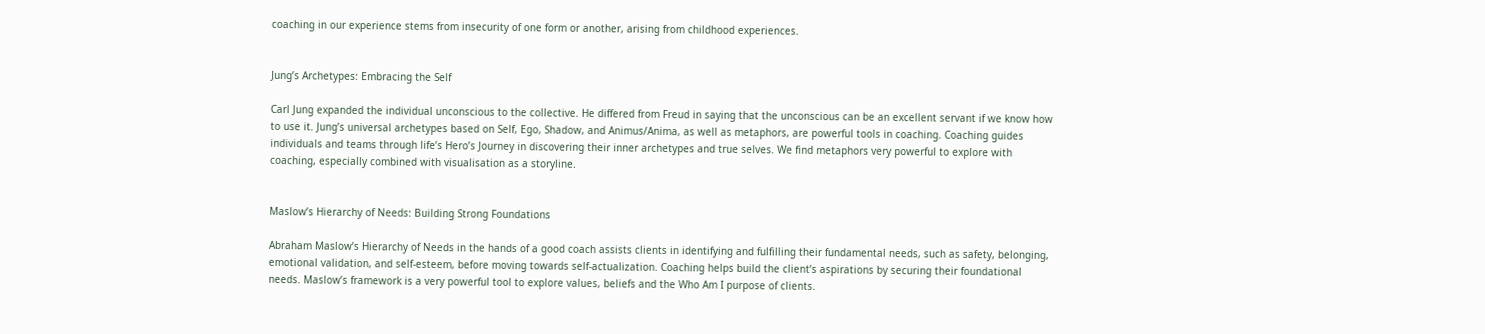coaching in our experience stems from insecurity of one form or another, arising from childhood experiences.


Jung’s Archetypes: Embracing the Self

Carl Jung expanded the individual unconscious to the collective. He differed from Freud in saying that the unconscious can be an excellent servant if we know how to use it. Jung’s universal archetypes based on Self, Ego, Shadow, and Animus/Anima, as well as metaphors, are powerful tools in coaching. Coaching guides individuals and teams through life’s Hero’s Journey in discovering their inner archetypes and true selves. We find metaphors very powerful to explore with coaching, especially combined with visualisation as a storyline.


Maslow’s Hierarchy of Needs: Building Strong Foundations

Abraham Maslow’s Hierarchy of Needs in the hands of a good coach assists clients in identifying and fulfilling their fundamental needs, such as safety, belonging, emotional validation, and self-esteem, before moving towards self-actualization. Coaching helps build the client’s aspirations by securing their foundational needs. Maslow’s framework is a very powerful tool to explore values, beliefs and the Who Am I purpose of clients.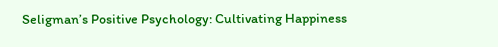Seligman’s Positive Psychology: Cultivating Happiness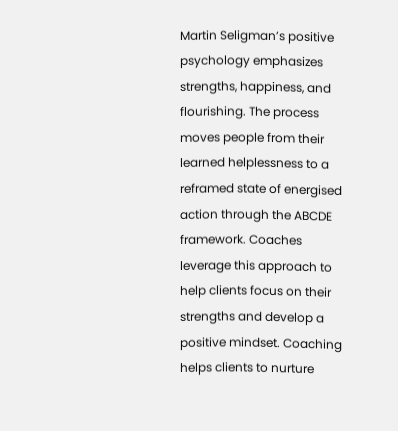Martin Seligman’s positive psychology emphasizes strengths, happiness, and flourishing. The process moves people from their learned helplessness to a reframed state of energised action through the ABCDE framework. Coaches leverage this approach to help clients focus on their strengths and develop a positive mindset. Coaching helps clients to nurture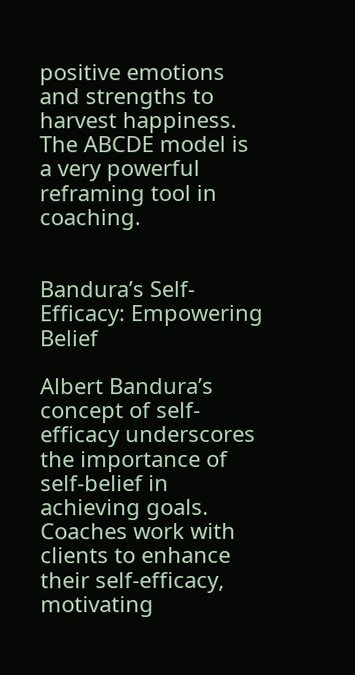positive emotions and strengths to harvest happiness. The ABCDE model is a very powerful reframing tool in coaching.


Bandura’s Self-Efficacy: Empowering Belief

Albert Bandura’s concept of self-efficacy underscores the importance of self-belief in achieving goals. Coaches work with clients to enhance their self-efficacy, motivating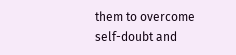them to overcome self-doubt and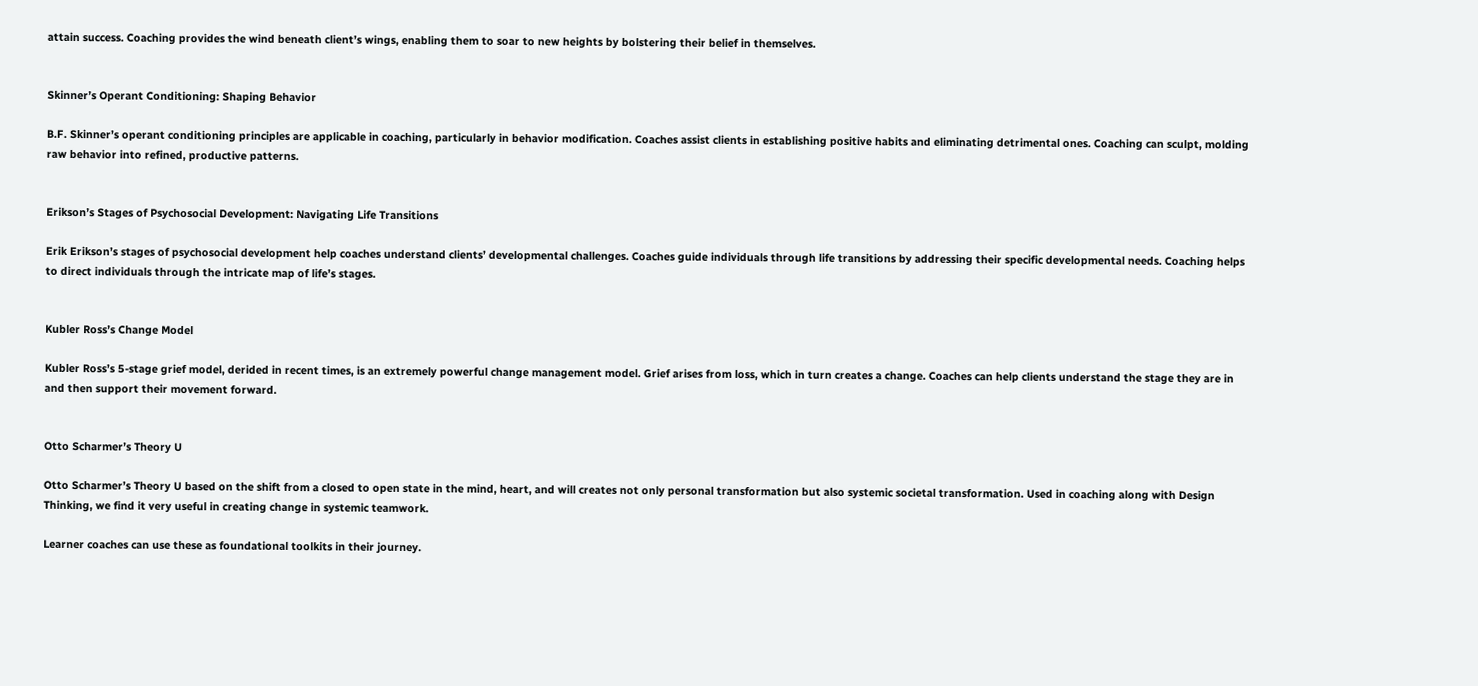attain success. Coaching provides the wind beneath client’s wings, enabling them to soar to new heights by bolstering their belief in themselves.


Skinner’s Operant Conditioning: Shaping Behavior

B.F. Skinner’s operant conditioning principles are applicable in coaching, particularly in behavior modification. Coaches assist clients in establishing positive habits and eliminating detrimental ones. Coaching can sculpt, molding raw behavior into refined, productive patterns.


Erikson’s Stages of Psychosocial Development: Navigating Life Transitions

Erik Erikson’s stages of psychosocial development help coaches understand clients’ developmental challenges. Coaches guide individuals through life transitions by addressing their specific developmental needs. Coaching helps to direct individuals through the intricate map of life’s stages.


Kubler Ross’s Change Model

Kubler Ross’s 5-stage grief model, derided in recent times, is an extremely powerful change management model. Grief arises from loss, which in turn creates a change. Coaches can help clients understand the stage they are in and then support their movement forward.


Otto Scharmer’s Theory U

Otto Scharmer’s Theory U based on the shift from a closed to open state in the mind, heart, and will creates not only personal transformation but also systemic societal transformation. Used in coaching along with Design Thinking, we find it very useful in creating change in systemic teamwork.

Learner coaches can use these as foundational toolkits in their journey.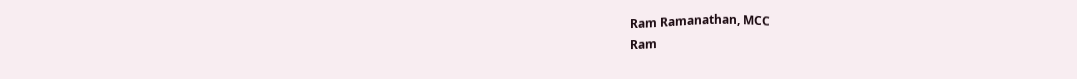Ram Ramanathan, MCC
Ram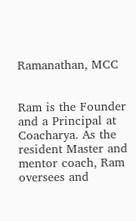Ramanathan, MCC


Ram is the Founder and a Principal at Coacharya. As the resident Master and mentor coach, Ram oversees and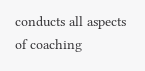conducts all aspects of coaching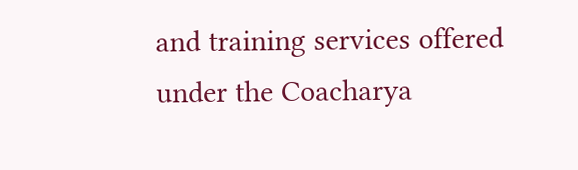and training services offered under the Coacharya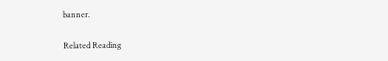banner.

Related Reading